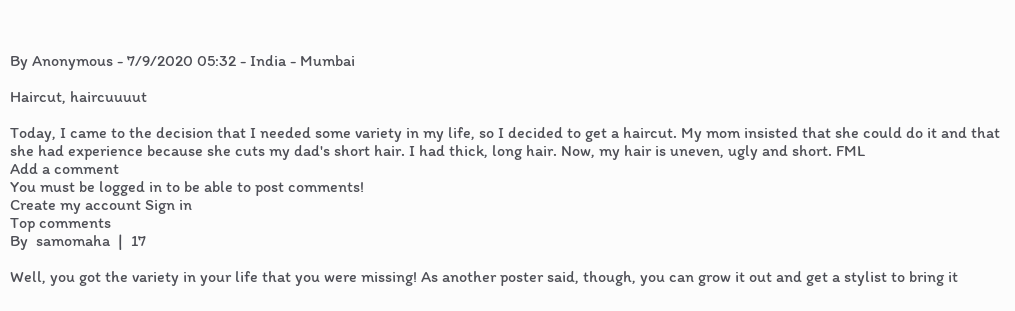By Anonymous - 7/9/2020 05:32 - India - Mumbai

Haircut, haircuuuut

Today, I came to the decision that I needed some variety in my life, so I decided to get a haircut. My mom insisted that she could do it and that she had experience because she cuts my dad's short hair. I had thick, long hair. Now, my hair is uneven, ugly and short. FML
Add a comment
You must be logged in to be able to post comments!
Create my account Sign in
Top comments
By  samomaha  |  17

Well, you got the variety in your life that you were missing! As another poster said, though, you can grow it out and get a stylist to bring it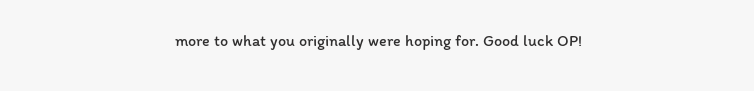more to what you originally were hoping for. Good luck OP!